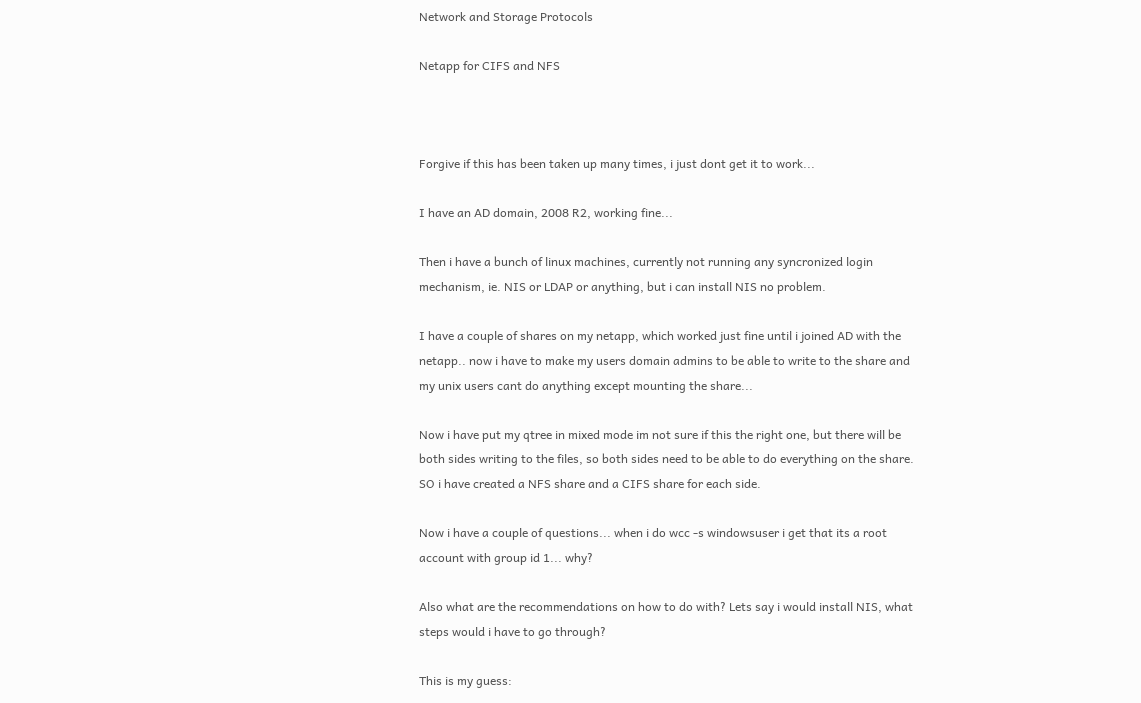Network and Storage Protocols

Netapp for CIFS and NFS



Forgive if this has been taken up many times, i just dont get it to work...

I have an AD domain, 2008 R2, working fine...

Then i have a bunch of linux machines, currently not running any syncronized login mechanism, ie. NIS or LDAP or anything, but i can install NIS no problem.

I have a couple of shares on my netapp, which worked just fine until i joined AD with the netapp.. now i have to make my users domain admins to be able to write to the share and my unix users cant do anything except mounting the share...

Now i have put my qtree in mixed mode im not sure if this the right one, but there will be both sides writing to the files, so both sides need to be able to do everything on the share. SO i have created a NFS share and a CIFS share for each side.

Now i have a couple of questions... when i do wcc -s windowsuser i get that its a root account with group id 1... why?

Also what are the recommendations on how to do with? Lets say i would install NIS, what steps would i have to go through?

This is my guess: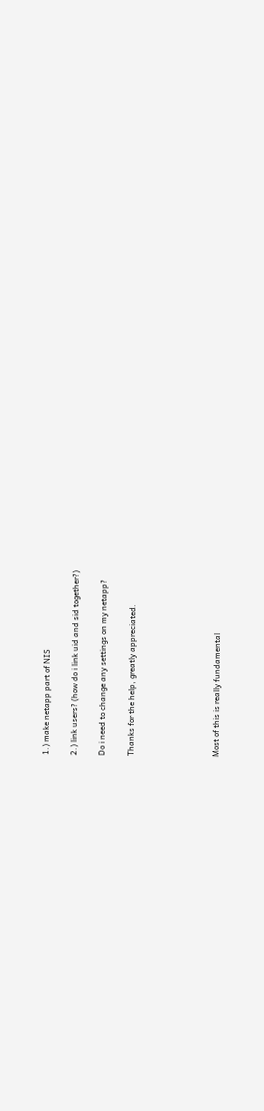1.) make netapp part of NIS

2.) link users? (how do i link uid and sid together?)

Do i need to change any settings on my netapp?

Thanks for the help, greatly appreciated.





Most of this is really fundamental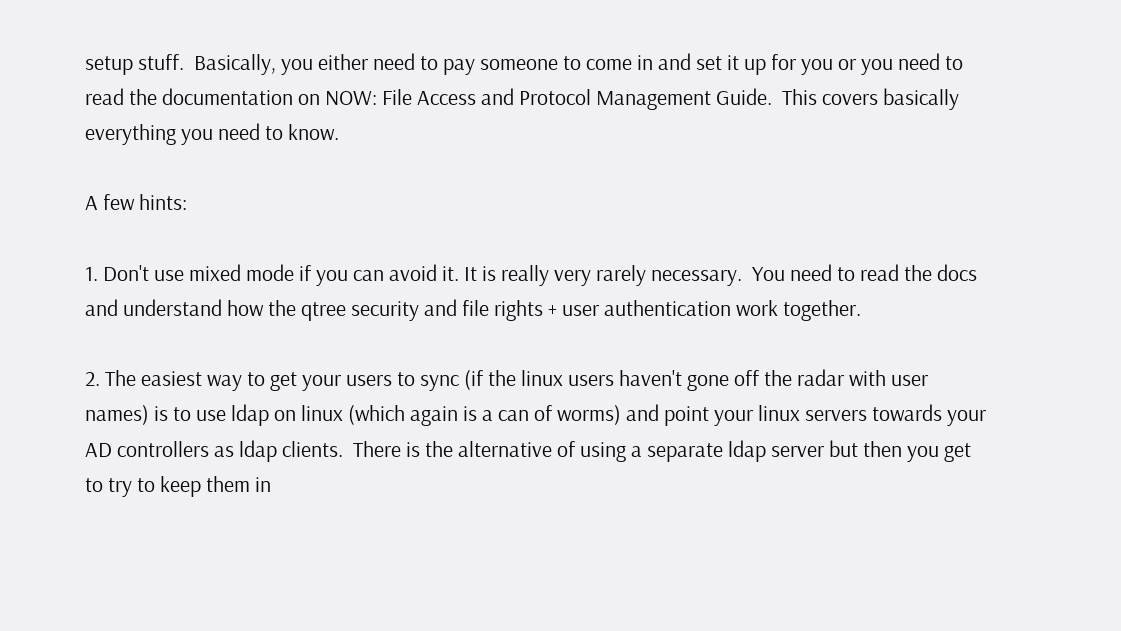setup stuff.  Basically, you either need to pay someone to come in and set it up for you or you need to read the documentation on NOW: File Access and Protocol Management Guide.  This covers basically everything you need to know.

A few hints:

1. Don't use mixed mode if you can avoid it. It is really very rarely necessary.  You need to read the docs and understand how the qtree security and file rights + user authentication work together.

2. The easiest way to get your users to sync (if the linux users haven't gone off the radar with user names) is to use ldap on linux (which again is a can of worms) and point your linux servers towards your AD controllers as ldap clients.  There is the alternative of using a separate ldap server but then you get to try to keep them in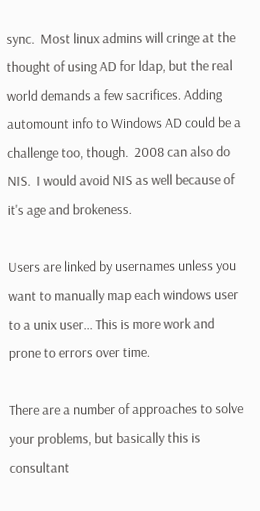sync.  Most linux admins will cringe at the thought of using AD for ldap, but the real world demands a few sacrifices. Adding automount info to Windows AD could be a challenge too, though.  2008 can also do NIS.  I would avoid NIS as well because of it's age and brokeness.

Users are linked by usernames unless you want to manually map each windows user to a unix user... This is more work and prone to errors over time.

There are a number of approaches to solve your problems, but basically this is consultant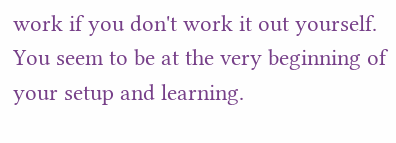work if you don't work it out yourself.  You seem to be at the very beginning of your setup and learning.